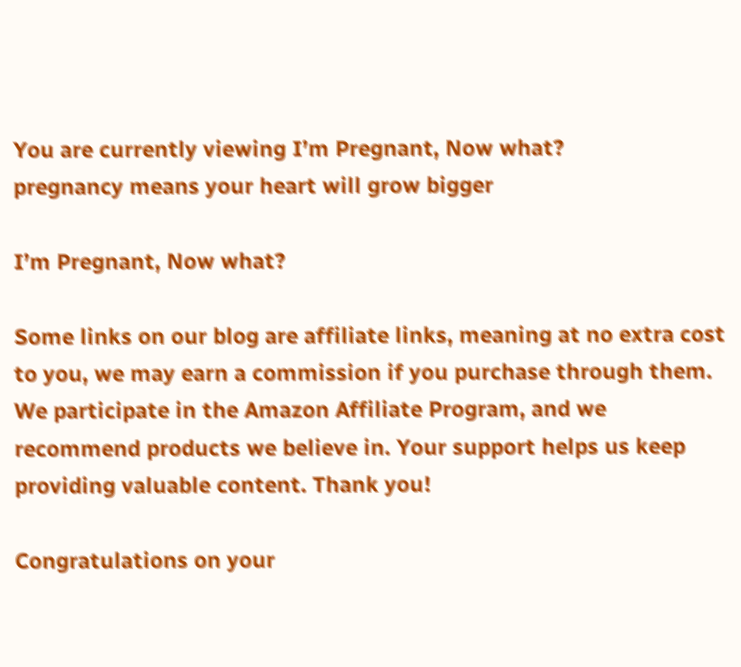You are currently viewing I’m Pregnant, Now what?
pregnancy means your heart will grow bigger

I’m Pregnant, Now what?

Some links on our blog are affiliate links, meaning at no extra cost to you, we may earn a commission if you purchase through them. We participate in the Amazon Affiliate Program, and we recommend products we believe in. Your support helps us keep providing valuable content. Thank you!

Congratulations on your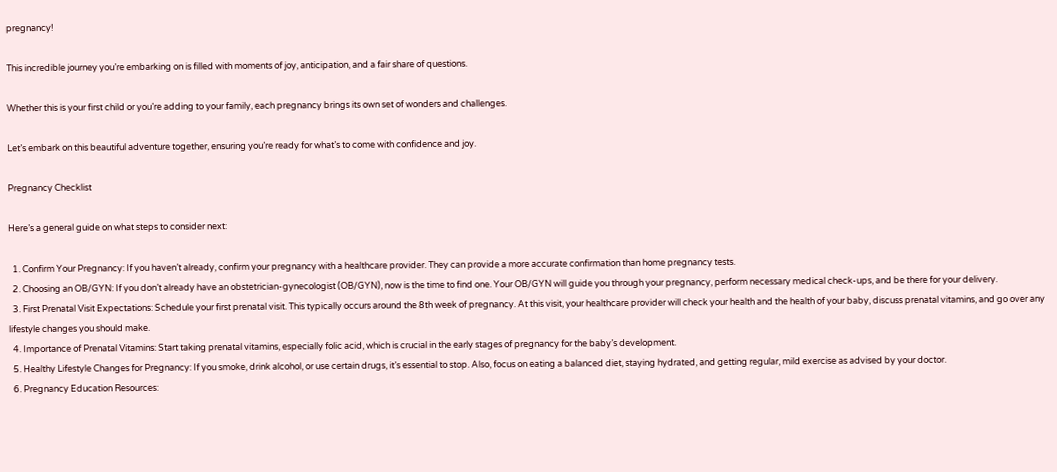pregnancy!

This incredible journey you’re embarking on is filled with moments of joy, anticipation, and a fair share of questions.

Whether this is your first child or you’re adding to your family, each pregnancy brings its own set of wonders and challenges.

Let’s embark on this beautiful adventure together, ensuring you’re ready for what’s to come with confidence and joy.

Pregnancy Checklist

Here’s a general guide on what steps to consider next:

  1. Confirm Your Pregnancy: If you haven’t already, confirm your pregnancy with a healthcare provider. They can provide a more accurate confirmation than home pregnancy tests.
  2. Choosing an OB/GYN: If you don’t already have an obstetrician-gynecologist (OB/GYN), now is the time to find one. Your OB/GYN will guide you through your pregnancy, perform necessary medical check-ups, and be there for your delivery.
  3. First Prenatal Visit Expectations: Schedule your first prenatal visit. This typically occurs around the 8th week of pregnancy. At this visit, your healthcare provider will check your health and the health of your baby, discuss prenatal vitamins, and go over any lifestyle changes you should make.
  4. Importance of Prenatal Vitamins: Start taking prenatal vitamins, especially folic acid, which is crucial in the early stages of pregnancy for the baby’s development.
  5. Healthy Lifestyle Changes for Pregnancy: If you smoke, drink alcohol, or use certain drugs, it’s essential to stop. Also, focus on eating a balanced diet, staying hydrated, and getting regular, mild exercise as advised by your doctor.
  6. Pregnancy Education Resources: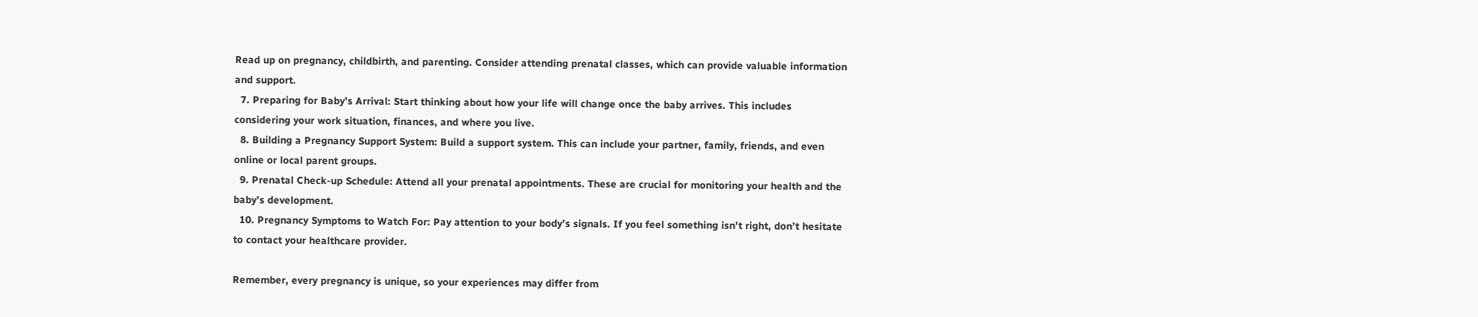Read up on pregnancy, childbirth, and parenting. Consider attending prenatal classes, which can provide valuable information and support.
  7. Preparing for Baby’s Arrival: Start thinking about how your life will change once the baby arrives. This includes considering your work situation, finances, and where you live.
  8. Building a Pregnancy Support System: Build a support system. This can include your partner, family, friends, and even online or local parent groups.
  9. Prenatal Check-up Schedule: Attend all your prenatal appointments. These are crucial for monitoring your health and the baby’s development.
  10. Pregnancy Symptoms to Watch For: Pay attention to your body’s signals. If you feel something isn’t right, don’t hesitate to contact your healthcare provider.

Remember, every pregnancy is unique, so your experiences may differ from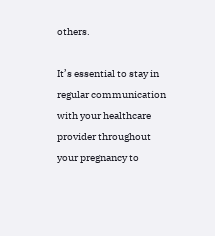others.

It’s essential to stay in regular communication with your healthcare provider throughout your pregnancy to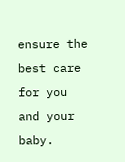ensure the best care for you and your baby.